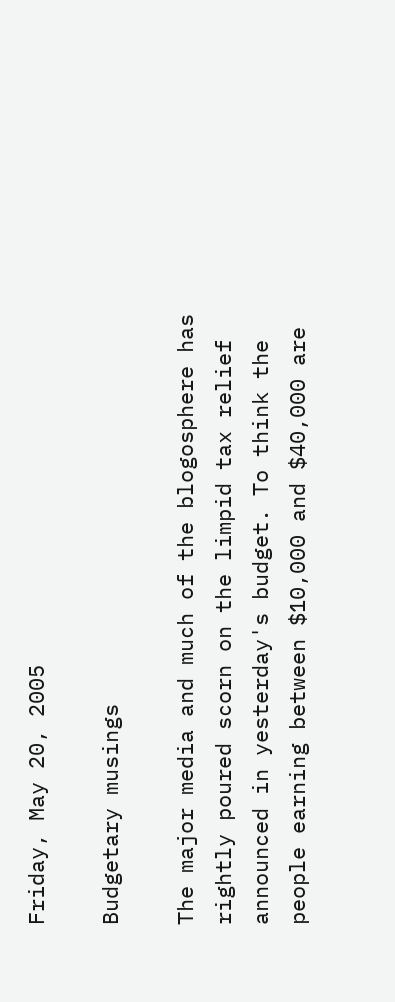Friday, May 20, 2005

Budgetary musings

The major media and much of the blogosphere has rightly poured scorn on the limpid tax relief announced in yesterday's budget. To think the people earning between $10,000 and $40,000 are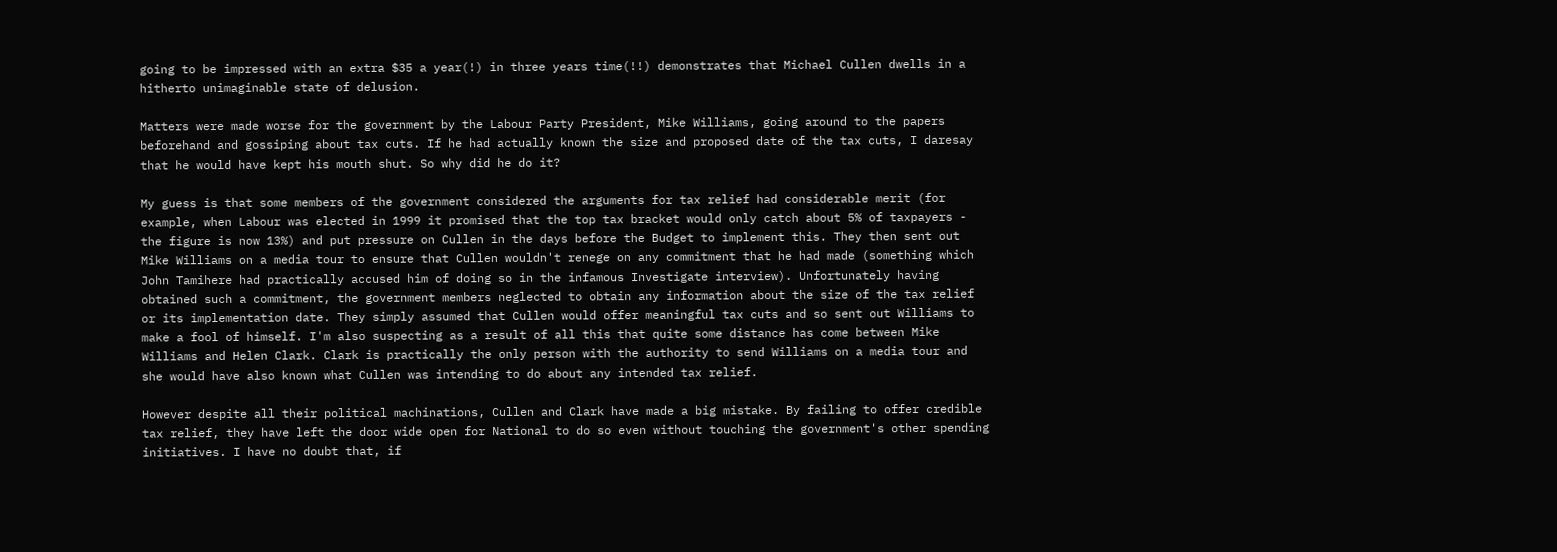going to be impressed with an extra $35 a year(!) in three years time(!!) demonstrates that Michael Cullen dwells in a hitherto unimaginable state of delusion.

Matters were made worse for the government by the Labour Party President, Mike Williams, going around to the papers beforehand and gossiping about tax cuts. If he had actually known the size and proposed date of the tax cuts, I daresay that he would have kept his mouth shut. So why did he do it?

My guess is that some members of the government considered the arguments for tax relief had considerable merit (for example, when Labour was elected in 1999 it promised that the top tax bracket would only catch about 5% of taxpayers - the figure is now 13%) and put pressure on Cullen in the days before the Budget to implement this. They then sent out Mike Williams on a media tour to ensure that Cullen wouldn't renege on any commitment that he had made (something which John Tamihere had practically accused him of doing so in the infamous Investigate interview). Unfortunately having obtained such a commitment, the government members neglected to obtain any information about the size of the tax relief or its implementation date. They simply assumed that Cullen would offer meaningful tax cuts and so sent out Williams to make a fool of himself. I'm also suspecting as a result of all this that quite some distance has come between Mike Williams and Helen Clark. Clark is practically the only person with the authority to send Williams on a media tour and she would have also known what Cullen was intending to do about any intended tax relief.

However despite all their political machinations, Cullen and Clark have made a big mistake. By failing to offer credible tax relief, they have left the door wide open for National to do so even without touching the government's other spending initiatives. I have no doubt that, if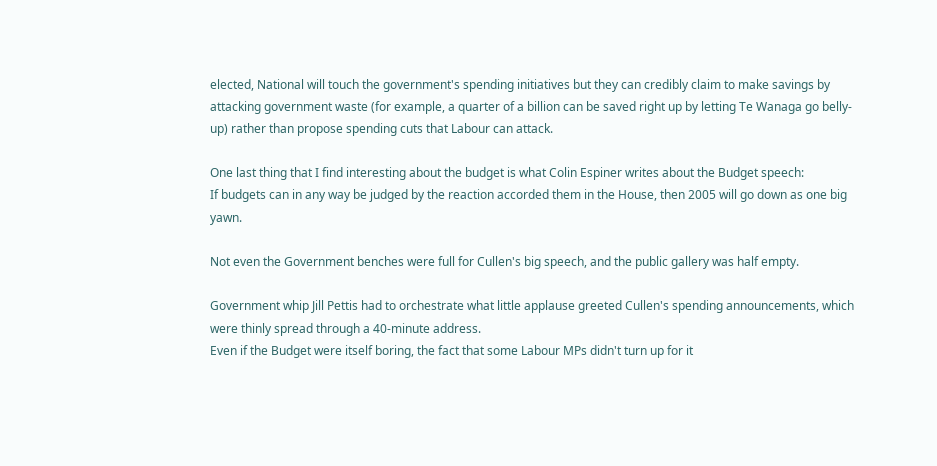elected, National will touch the government's spending initiatives but they can credibly claim to make savings by attacking government waste (for example, a quarter of a billion can be saved right up by letting Te Wanaga go belly-up) rather than propose spending cuts that Labour can attack.

One last thing that I find interesting about the budget is what Colin Espiner writes about the Budget speech:
If budgets can in any way be judged by the reaction accorded them in the House, then 2005 will go down as one big yawn.

Not even the Government benches were full for Cullen's big speech, and the public gallery was half empty.

Government whip Jill Pettis had to orchestrate what little applause greeted Cullen's spending announcements, which were thinly spread through a 40-minute address.
Even if the Budget were itself boring, the fact that some Labour MPs didn't turn up for it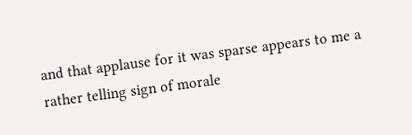and that applause for it was sparse appears to me a rather telling sign of morale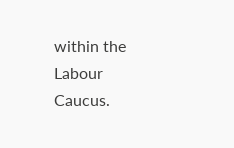within the Labour Caucus.